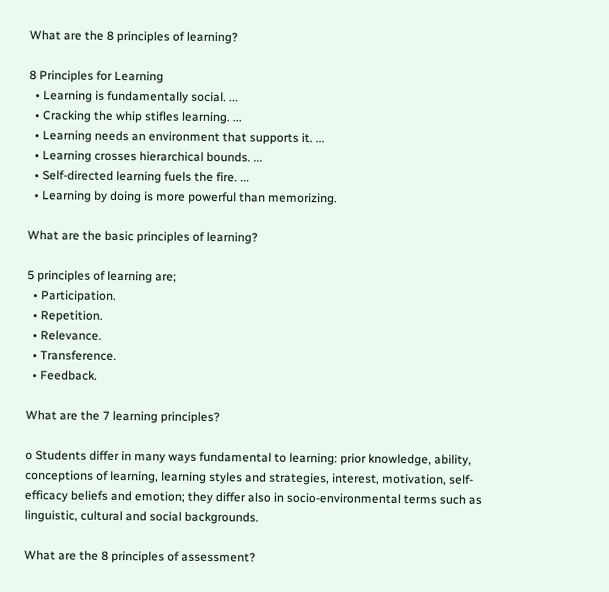What are the 8 principles of learning?

8 Principles for Learning
  • Learning is fundamentally social. ...
  • Cracking the whip stifles learning. ...
  • Learning needs an environment that supports it. ...
  • Learning crosses hierarchical bounds. ...
  • Self-directed learning fuels the fire. ...
  • Learning by doing is more powerful than memorizing.

What are the basic principles of learning?

5 principles of learning are;
  • Participation.
  • Repetition.
  • Relevance.
  • Transference.
  • Feedback.

What are the 7 learning principles?

o Students differ in many ways fundamental to learning: prior knowledge, ability, conceptions of learning, learning styles and strategies, interest, motivation, self-efficacy beliefs and emotion; they differ also in socio-environmental terms such as linguistic, cultural and social backgrounds.

What are the 8 principles of assessment?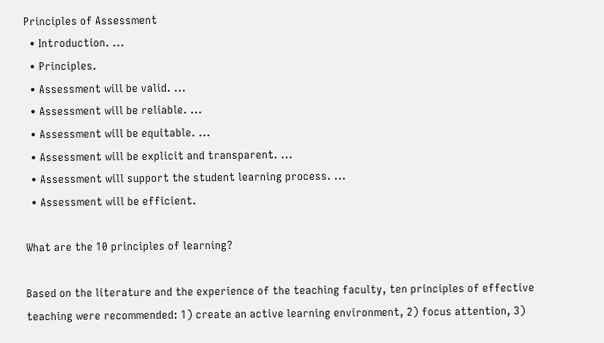Principles of Assessment
  • Introduction. ...
  • Principles.
  • Assessment will be valid. ...
  • Assessment will be reliable. ...
  • Assessment will be equitable. ...
  • Assessment will be explicit and transparent. ...
  • Assessment will support the student learning process. ...
  • Assessment will be efficient.

What are the 10 principles of learning?

Based on the literature and the experience of the teaching faculty, ten principles of effective teaching were recommended: 1) create an active learning environment, 2) focus attention, 3)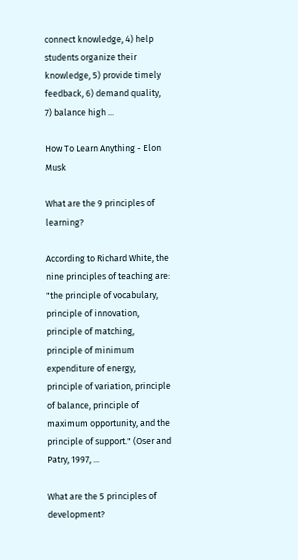connect knowledge, 4) help students organize their knowledge, 5) provide timely feedback, 6) demand quality, 7) balance high ...

How To Learn Anything - Elon Musk

What are the 9 principles of learning?

According to Richard White, the nine principles of teaching are: "the principle of vocabulary, principle of innovation, principle of matching, principle of minimum expenditure of energy, principle of variation, principle of balance, principle of maximum opportunity, and the principle of support." (Oser and Patry, 1997, ...

What are the 5 principles of development?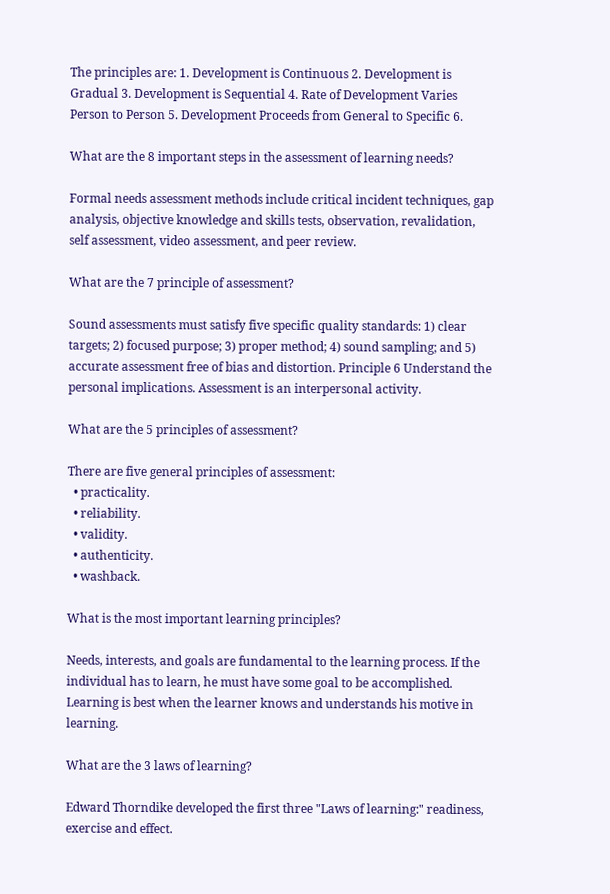The principles are: 1. Development is Continuous 2. Development is Gradual 3. Development is Sequential 4. Rate of Development Varies Person to Person 5. Development Proceeds from General to Specific 6.

What are the 8 important steps in the assessment of learning needs?

Formal needs assessment methods include critical incident techniques, gap analysis, objective knowledge and skills tests, observation, revalidation, self assessment, video assessment, and peer review.

What are the 7 principle of assessment?

Sound assessments must satisfy five specific quality standards: 1) clear targets; 2) focused purpose; 3) proper method; 4) sound sampling; and 5) accurate assessment free of bias and distortion. Principle 6 Understand the personal implications. Assessment is an interpersonal activity.

What are the 5 principles of assessment?

There are five general principles of assessment:
  • practicality.
  • reliability.
  • validity.
  • authenticity.
  • washback.

What is the most important learning principles?

Needs, interests, and goals are fundamental to the learning process. If the individual has to learn, he must have some goal to be accomplished. Learning is best when the learner knows and understands his motive in learning.

What are the 3 laws of learning?

Edward Thorndike developed the first three "Laws of learning:" readiness, exercise and effect.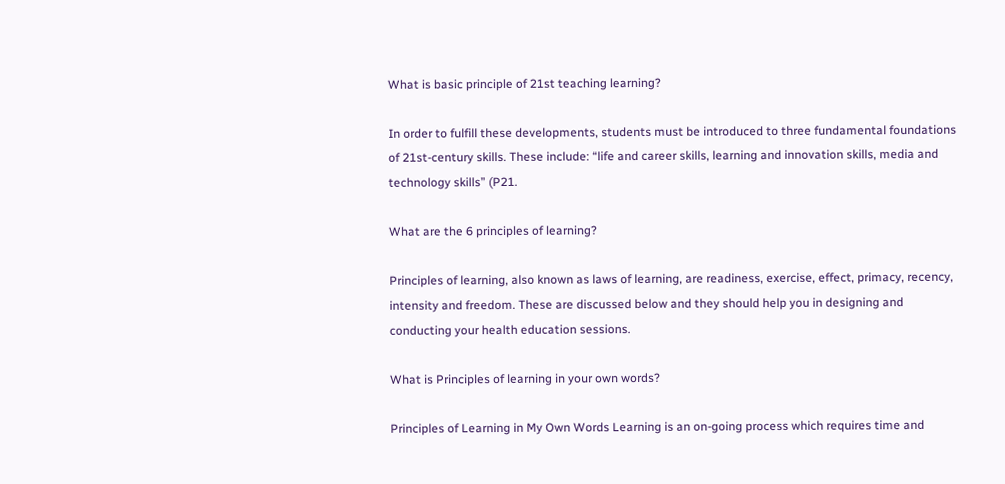What is basic principle of 21st teaching learning?

In order to fulfill these developments, students must be introduced to three fundamental foundations of 21st-century skills. These include: “life and career skills, learning and innovation skills, media and technology skills” (P21.

What are the 6 principles of learning?

Principles of learning, also known as laws of learning, are readiness, exercise, effect, primacy, recency, intensity and freedom. These are discussed below and they should help you in designing and conducting your health education sessions.

What is Principles of learning in your own words?

Principles of Learning in My Own Words Learning is an on-going process which requires time and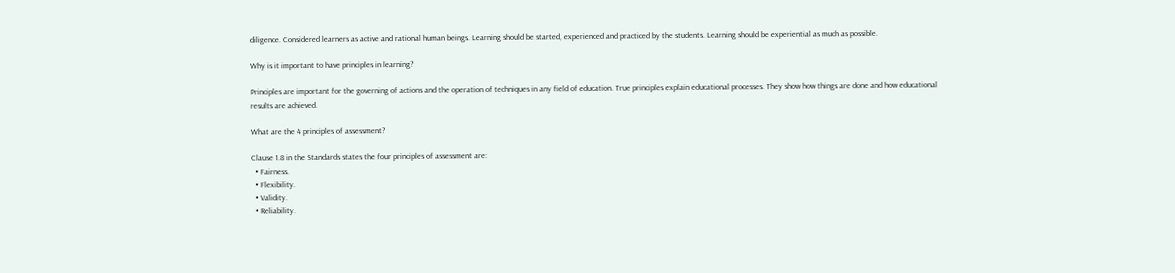diligence. Considered learners as active and rational human beings. Learning should be started, experienced and practiced by the students. Learning should be experiential as much as possible.

Why is it important to have principles in learning?

Principles are important for the governing of actions and the operation of techniques in any field of education. True principles explain educational processes. They show how things are done and how educational results are achieved.

What are the 4 principles of assessment?

Clause 1.8 in the Standards states the four principles of assessment are:
  • Fairness.
  • Flexibility.
  • Validity.
  • Reliability.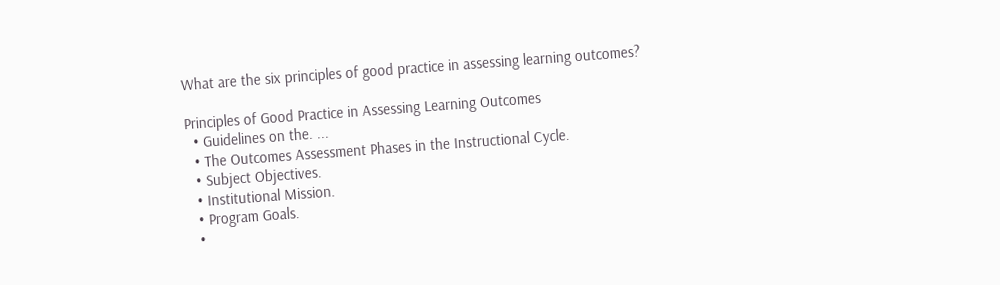What are the six principles of good practice in assessing learning outcomes?

Principles of Good Practice in Assessing Learning Outcomes
  • Guidelines on the. ...
  • The Outcomes Assessment Phases in the Instructional Cycle.
  • Subject Objectives.
  • Institutional Mission.
  • Program Goals.
  •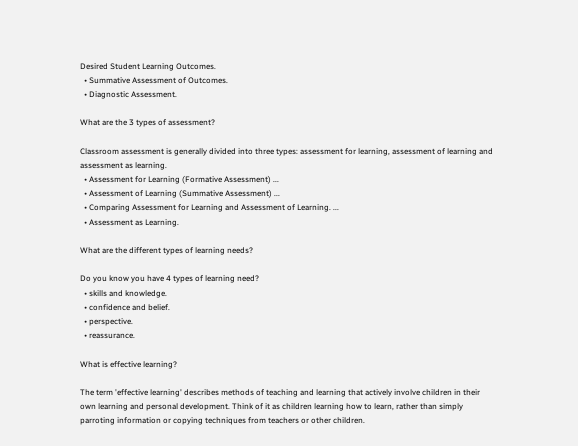Desired Student Learning Outcomes.
  • Summative Assessment of Outcomes.
  • Diagnostic Assessment.

What are the 3 types of assessment?

Classroom assessment is generally divided into three types: assessment for learning, assessment of learning and assessment as learning.
  • Assessment for Learning (Formative Assessment) ...
  • Assessment of Learning (Summative Assessment) ...
  • Comparing Assessment for Learning and Assessment of Learning. ...
  • Assessment as Learning.

What are the different types of learning needs?

Do you know you have 4 types of learning need?
  • skills and knowledge.
  • confidence and belief.
  • perspective.
  • reassurance.

What is effective learning?

The term 'effective learning' describes methods of teaching and learning that actively involve children in their own learning and personal development. Think of it as children learning how to learn, rather than simply parroting information or copying techniques from teachers or other children.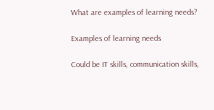What are examples of learning needs?

Examples of learning needs

Could be IT skills, communication skills,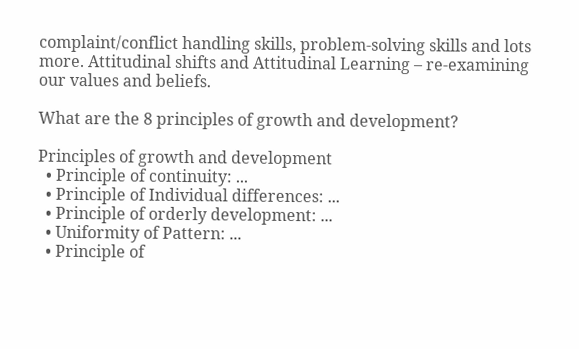complaint/conflict handling skills, problem-solving skills and lots more. Attitudinal shifts and Attitudinal Learning – re-examining our values and beliefs.

What are the 8 principles of growth and development?

Principles of growth and development
  • Principle of continuity: ...
  • Principle of Individual differences: ...
  • Principle of orderly development: ...
  • Uniformity of Pattern: ...
  • Principle of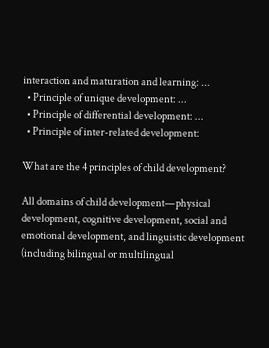interaction and maturation and learning: ...
  • Principle of unique development: ...
  • Principle of differential development: ...
  • Principle of inter-related development:

What are the 4 principles of child development?

All domains of child development—physical development, cognitive development, social and emotional development, and linguistic development (including bilingual or multilingual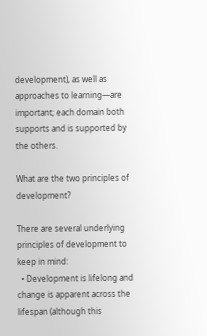development), as well as approaches to learning—are important; each domain both supports and is supported by the others.

What are the two principles of development?

There are several underlying principles of development to keep in mind:
  • Development is lifelong and change is apparent across the lifespan (although this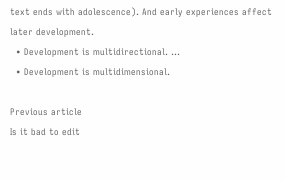text ends with adolescence). And early experiences affect later development.
  • Development is multidirectional. ...
  • Development is multidimensional.

Previous article
Is it bad to edit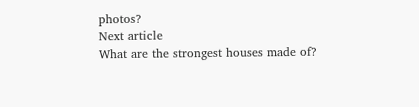photos?
Next article
What are the strongest houses made of?